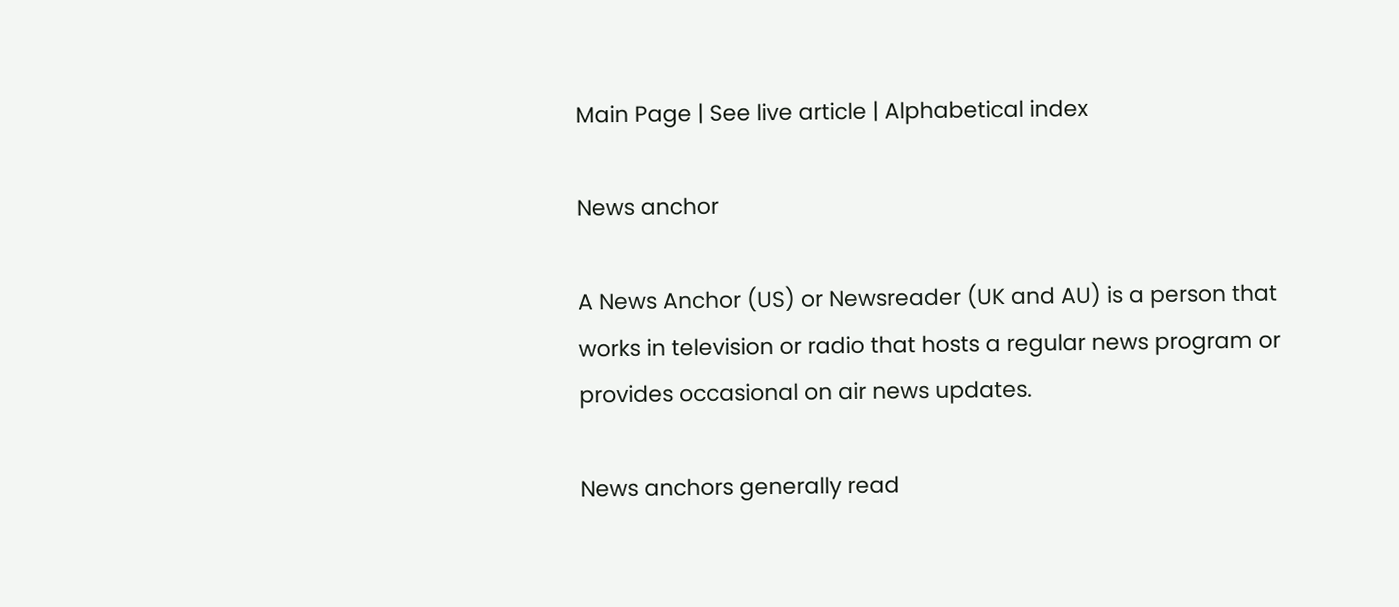Main Page | See live article | Alphabetical index

News anchor

A News Anchor (US) or Newsreader (UK and AU) is a person that works in television or radio that hosts a regular news program or provides occasional on air news updates.

News anchors generally read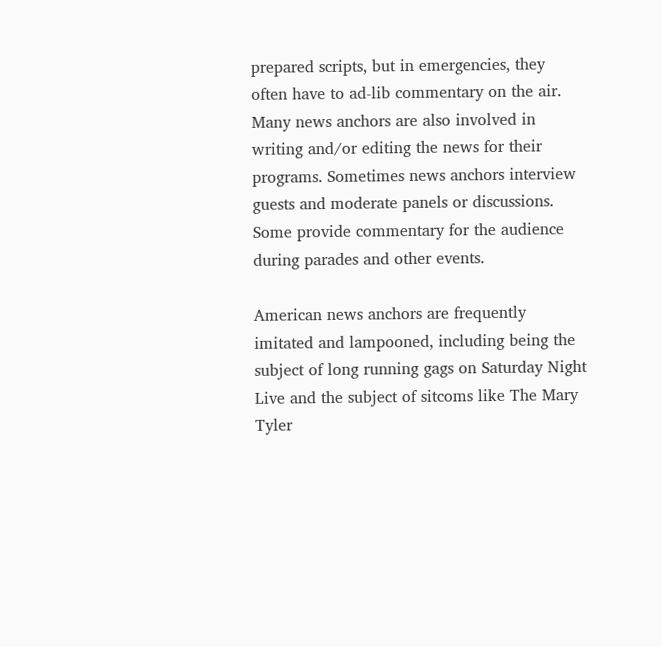prepared scripts, but in emergencies, they often have to ad-lib commentary on the air. Many news anchors are also involved in writing and/or editing the news for their programs. Sometimes news anchors interview guests and moderate panels or discussions. Some provide commentary for the audience during parades and other events.

American news anchors are frequently imitated and lampooned, including being the subject of long running gags on Saturday Night Live and the subject of sitcoms like The Mary Tyler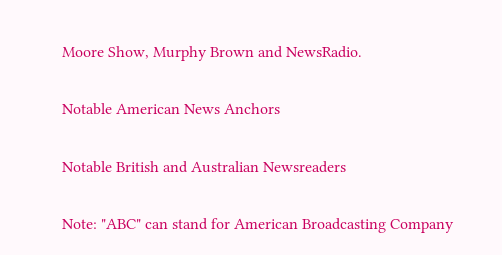Moore Show, Murphy Brown and NewsRadio.

Notable American News Anchors

Notable British and Australian Newsreaders

Note: "ABC" can stand for American Broadcasting Company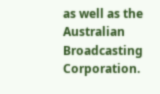as well as the Australian Broadcasting Corporation.